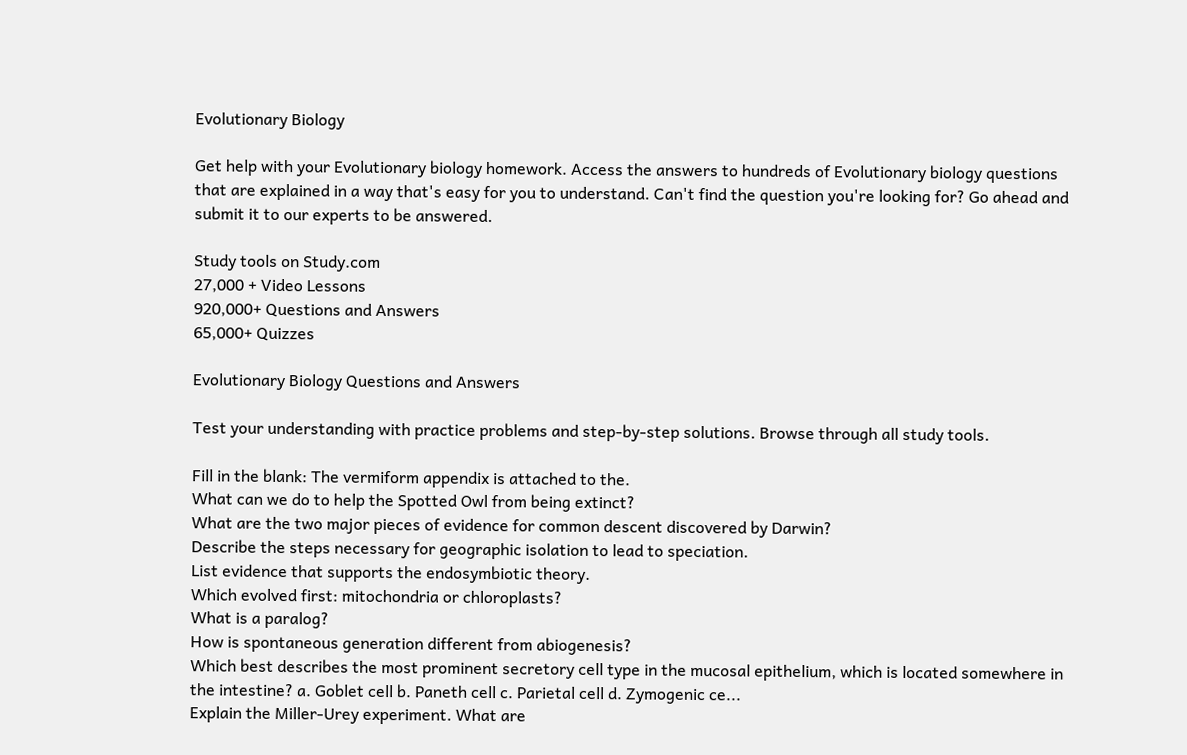Evolutionary Biology

Get help with your Evolutionary biology homework. Access the answers to hundreds of Evolutionary biology questions that are explained in a way that's easy for you to understand. Can't find the question you're looking for? Go ahead and submit it to our experts to be answered.

Study tools on Study.com
27,000 + Video Lessons
920,000+ Questions and Answers
65,000+ Quizzes

Evolutionary Biology Questions and Answers

Test your understanding with practice problems and step-by-step solutions. Browse through all study tools.

Fill in the blank: The vermiform appendix is attached to the.
What can we do to help the Spotted Owl from being extinct?
What are the two major pieces of evidence for common descent discovered by Darwin?
Describe the steps necessary for geographic isolation to lead to speciation.
List evidence that supports the endosymbiotic theory.
Which evolved first: mitochondria or chloroplasts?
What is a paralog?
How is spontaneous generation different from abiogenesis?
Which best describes the most prominent secretory cell type in the mucosal epithelium, which is located somewhere in the intestine? a. Goblet cell b. Paneth cell c. Parietal cell d. Zymogenic ce...
Explain the Miller-Urey experiment. What are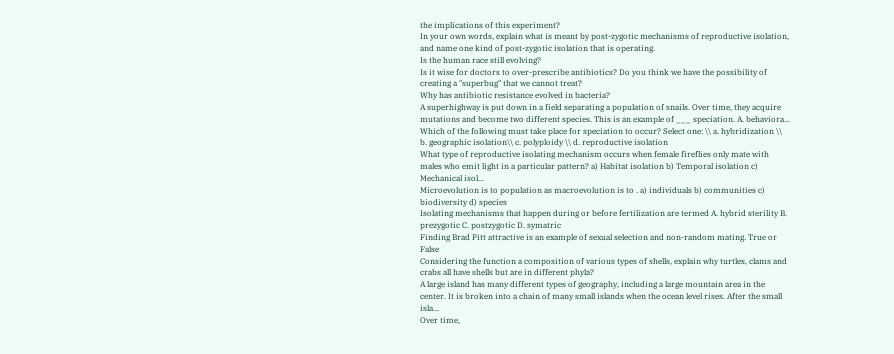the implications of this experiment?
In your own words, explain what is meant by post-zygotic mechanisms of reproductive isolation, and name one kind of post-zygotic isolation that is operating.
Is the human race still evolving?
Is it wise for doctors to over-prescribe antibiotics? Do you think we have the possibility of creating a "superbug" that we cannot treat?
Why has antibiotic resistance evolved in bacteria?
A superhighway is put down in a field separating a population of snails. Over time, they acquire mutations and become two different species. This is an example of ___ speciation. A. behaviora...
Which of the following must take place for speciation to occur? Select one: \\ a. hybridization \\ b. geographic isolation\\ c. polyploidy \\ d. reproductive isolation
What type of reproductive isolating mechanism occurs when female fireflies only mate with males who emit light in a particular pattern? a) Habitat isolation b) Temporal isolation c) Mechanical isol...
Microevolution is to population as macroevolution is to . a) individuals b) communities c) biodiversity d) species
Isolating mechanisms that happen during or before fertilization are termed A. hybrid sterility B. prezygotic C. postzygotic D. symatric
Finding Brad Pitt attractive is an example of sexual selection and non-random mating. True or False
Considering the function a composition of various types of shells, explain why turtles, clams and crabs all have shells but are in different phyla?
A large island has many different types of geography, including a large mountain area in the center. It is broken into a chain of many small islands when the ocean level rises. After the small isla...
Over time,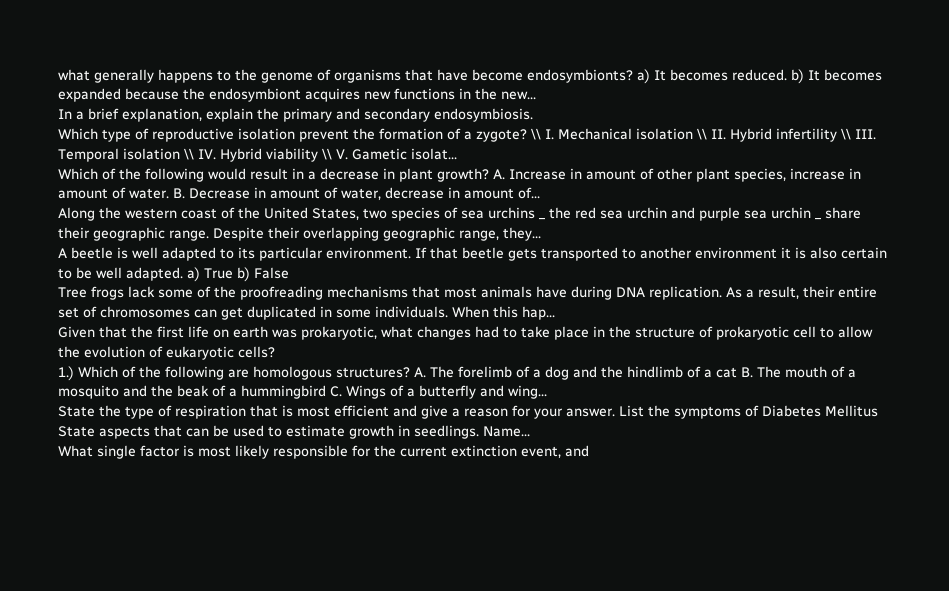what generally happens to the genome of organisms that have become endosymbionts? a) It becomes reduced. b) It becomes expanded because the endosymbiont acquires new functions in the new...
In a brief explanation, explain the primary and secondary endosymbiosis.
Which type of reproductive isolation prevent the formation of a zygote? \\ I. Mechanical isolation \\ II. Hybrid infertility \\ III. Temporal isolation \\ IV. Hybrid viability \\ V. Gametic isolat...
Which of the following would result in a decrease in plant growth? A. Increase in amount of other plant species, increase in amount of water. B. Decrease in amount of water, decrease in amount of...
Along the western coast of the United States, two species of sea urchins _ the red sea urchin and purple sea urchin _ share their geographic range. Despite their overlapping geographic range, they...
A beetle is well adapted to its particular environment. If that beetle gets transported to another environment it is also certain to be well adapted. a) True b) False
Tree frogs lack some of the proofreading mechanisms that most animals have during DNA replication. As a result, their entire set of chromosomes can get duplicated in some individuals. When this hap...
Given that the first life on earth was prokaryotic, what changes had to take place in the structure of prokaryotic cell to allow the evolution of eukaryotic cells?
1.) Which of the following are homologous structures? A. The forelimb of a dog and the hindlimb of a cat B. The mouth of a mosquito and the beak of a hummingbird C. Wings of a butterfly and wing...
State the type of respiration that is most efficient and give a reason for your answer. List the symptoms of Diabetes Mellitus State aspects that can be used to estimate growth in seedlings. Name...
What single factor is most likely responsible for the current extinction event, and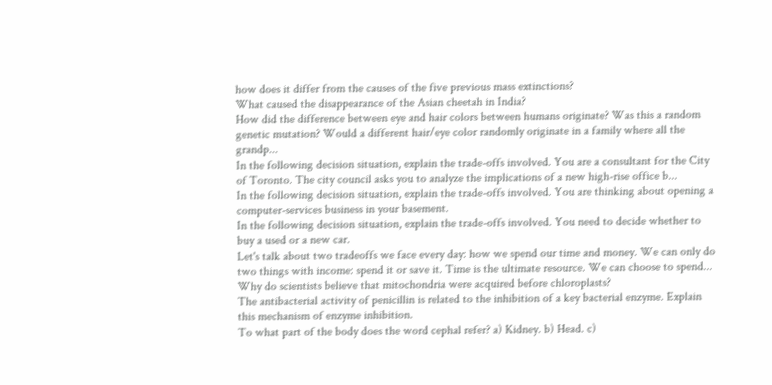how does it differ from the causes of the five previous mass extinctions?
What caused the disappearance of the Asian cheetah in India?
How did the difference between eye and hair colors between humans originate? Was this a random genetic mutation? Would a different hair/eye color randomly originate in a family where all the grandp...
In the following decision situation, explain the trade-offs involved. You are a consultant for the City of Toronto. The city council asks you to analyze the implications of a new high-rise office b...
In the following decision situation, explain the trade-offs involved. You are thinking about opening a computer-services business in your basement.
In the following decision situation, explain the trade-offs involved. You need to decide whether to buy a used or a new car.
Let's talk about two tradeoffs we face every day: how we spend our time and money. We can only do two things with income: spend it or save it. Time is the ultimate resource. We can choose to spend...
Why do scientists believe that mitochondria were acquired before chloroplasts?
The antibacterial activity of penicillin is related to the inhibition of a key bacterial enzyme. Explain this mechanism of enzyme inhibition.
To what part of the body does the word cephal refer? a) Kidney. b) Head. c)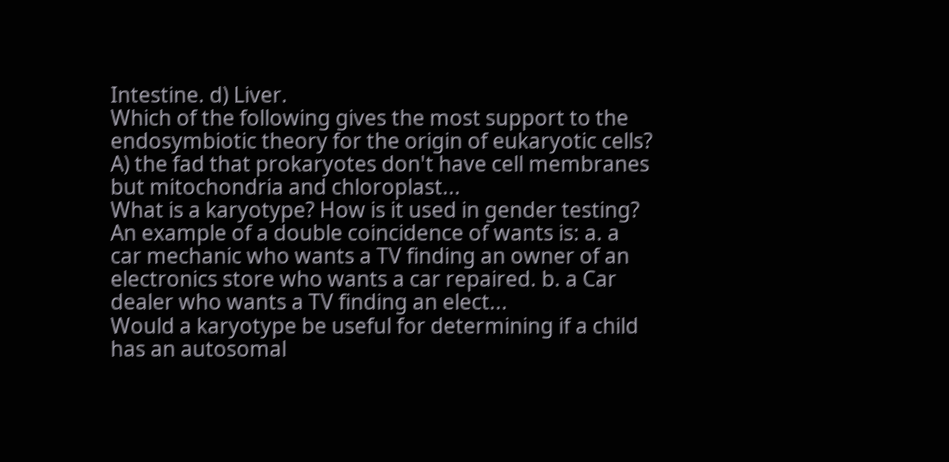Intestine. d) Liver.
Which of the following gives the most support to the endosymbiotic theory for the origin of eukaryotic cells? A) the fad that prokaryotes don't have cell membranes but mitochondria and chloroplast...
What is a karyotype? How is it used in gender testing?
An example of a double coincidence of wants is: a. a car mechanic who wants a TV finding an owner of an electronics store who wants a car repaired. b. a Car dealer who wants a TV finding an elect...
Would a karyotype be useful for determining if a child has an autosomal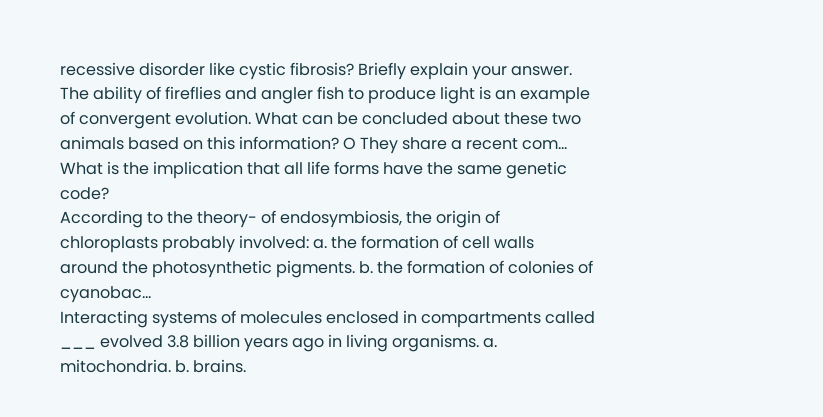recessive disorder like cystic fibrosis? Briefly explain your answer.
The ability of fireflies and angler fish to produce light is an example of convergent evolution. What can be concluded about these two animals based on this information? O They share a recent com...
What is the implication that all life forms have the same genetic code?
According to the theory- of endosymbiosis, the origin of chloroplasts probably involved: a. the formation of cell walls around the photosynthetic pigments. b. the formation of colonies of cyanobac...
Interacting systems of molecules enclosed in compartments called ___ evolved 3.8 billion years ago in living organisms. a. mitochondria. b. brains.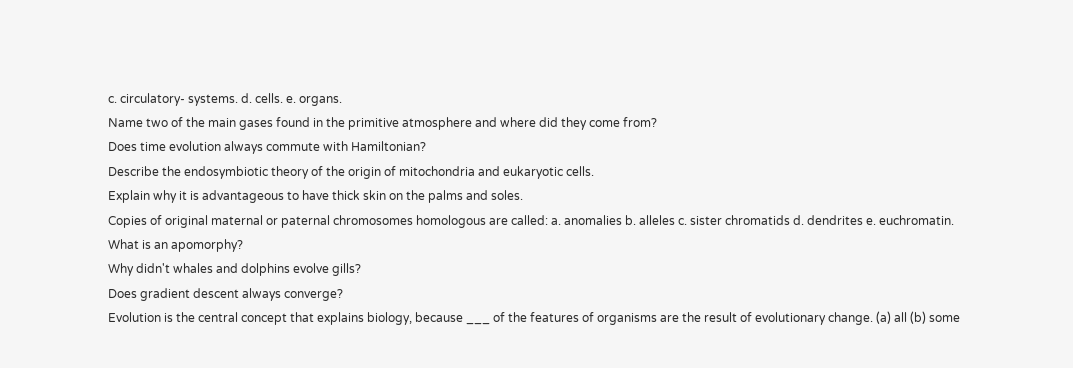c. circulatory- systems. d. cells. e. organs.
Name two of the main gases found in the primitive atmosphere and where did they come from?
Does time evolution always commute with Hamiltonian?
Describe the endosymbiotic theory of the origin of mitochondria and eukaryotic cells.
Explain why it is advantageous to have thick skin on the palms and soles.
Copies of original maternal or paternal chromosomes homologous are called: a. anomalies b. alleles c. sister chromatids d. dendrites e. euchromatin.
What is an apomorphy?
Why didn't whales and dolphins evolve gills?
Does gradient descent always converge?
Evolution is the central concept that explains biology, because ___ of the features of organisms are the result of evolutionary change. (a) all (b) some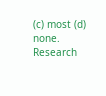(c) most (d) none.
Research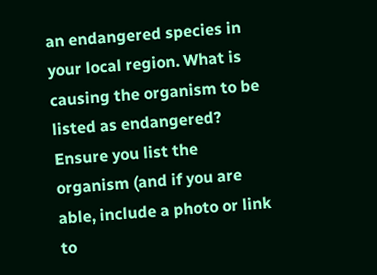an endangered species in your local region. What is causing the organism to be listed as endangered? Ensure you list the organism (and if you are able, include a photo or link to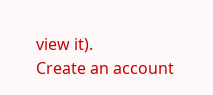view it).
Create an account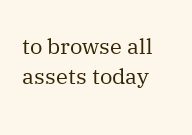to browse all assets today